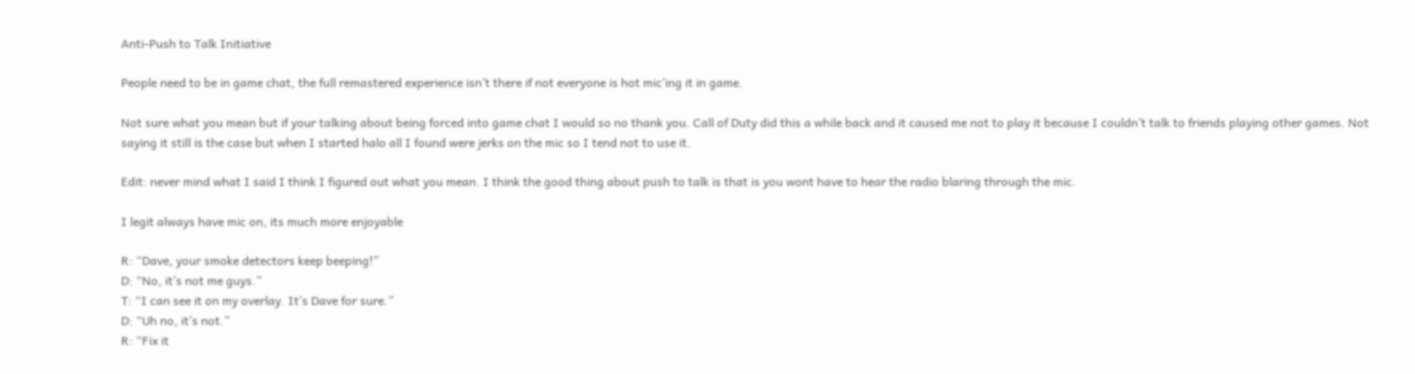Anti-Push to Talk Initiative

People need to be in game chat, the full remastered experience isn’t there if not everyone is hot mic’ing it in game.

Not sure what you mean but if your talking about being forced into game chat I would so no thank you. Call of Duty did this a while back and it caused me not to play it because I couldn’t talk to friends playing other games. Not saying it still is the case but when I started halo all I found were jerks on the mic so I tend not to use it.

Edit: never mind what I said I think I figured out what you mean. I think the good thing about push to talk is that is you wont have to hear the radio blaring through the mic.

I legit always have mic on, its much more enjoyable

R: “Dave, your smoke detectors keep beeping!”
D: “No, it’s not me guys.”
T: “I can see it on my overlay. It’s Dave for sure.”
D: “Uh no, it’s not.”
R: “Fix it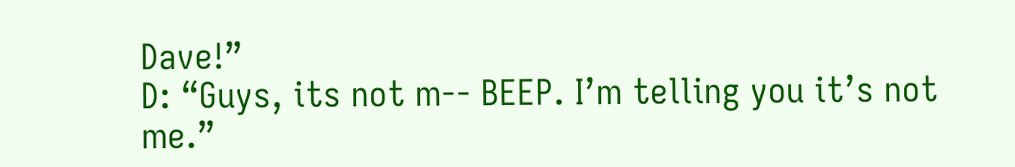Dave!”
D: “Guys, its not m-- BEEP. I’m telling you it’s not me.”